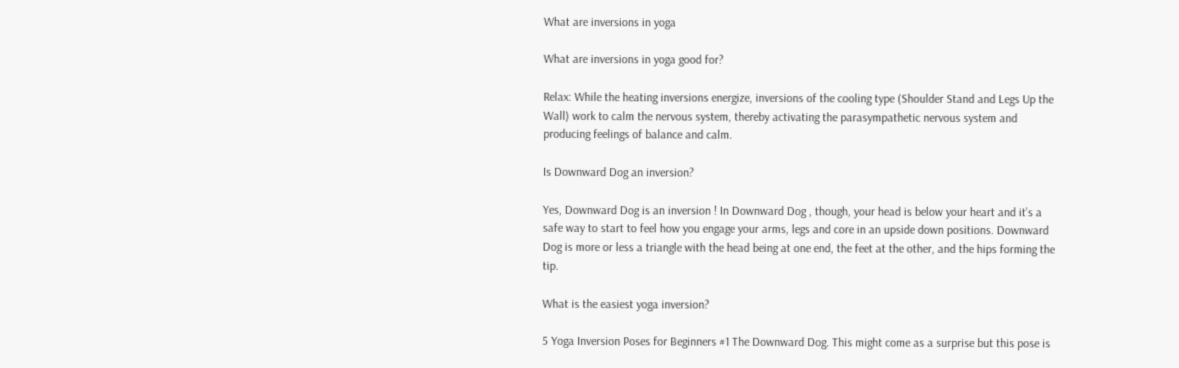What are inversions in yoga

What are inversions in yoga good for?

Relax: While the heating inversions energize, inversions of the cooling type (Shoulder Stand and Legs Up the Wall) work to calm the nervous system, thereby activating the parasympathetic nervous system and producing feelings of balance and calm.

Is Downward Dog an inversion?

Yes, Downward Dog is an inversion ! In Downward Dog , though, your head is below your heart and it’s a safe way to start to feel how you engage your arms, legs and core in an upside down positions. Downward Dog is more or less a triangle with the head being at one end, the feet at the other, and the hips forming the tip.

What is the easiest yoga inversion?

5 Yoga Inversion Poses for Beginners #1 The Downward Dog. This might come as a surprise but this pose is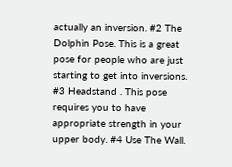actually an inversion. #2 The Dolphin Pose. This is a great pose for people who are just starting to get into inversions. #3 Headstand . This pose requires you to have appropriate strength in your upper body. #4 Use The Wall.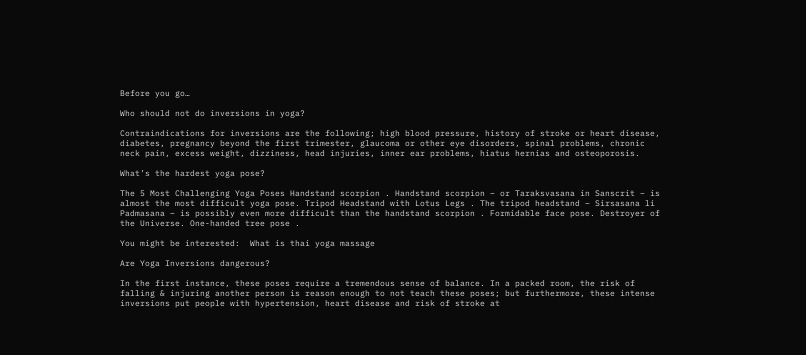Before you go…

Who should not do inversions in yoga?

Contraindications for inversions are the following; high blood pressure, history of stroke or heart disease, diabetes, pregnancy beyond the first trimester, glaucoma or other eye disorders, spinal problems, chronic neck pain, excess weight, dizziness, head injuries, inner ear problems, hiatus hernias and osteoporosis.

What’s the hardest yoga pose?

The 5 Most Challenging Yoga Poses Handstand scorpion . Handstand scorpion – or Taraksvasana in Sanscrit – is almost the most difficult yoga pose. Tripod Headstand with Lotus Legs . The tripod headstand – Sirsasana li Padmasana – is possibly even more difficult than the handstand scorpion . Formidable face pose. Destroyer of the Universe. One-handed tree pose .

You might be interested:  What is thai yoga massage

Are Yoga Inversions dangerous?

In the first instance, these poses require a tremendous sense of balance. In a packed room, the risk of falling & injuring another person is reason enough to not teach these poses; but furthermore, these intense inversions put people with hypertension, heart disease and risk of stroke at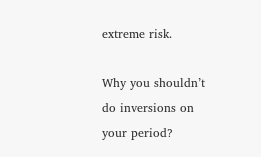extreme risk.

Why you shouldn’t do inversions on your period?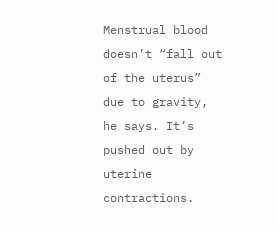Menstrual blood doesn’t “fall out of the uterus” due to gravity, he says. It’s pushed out by uterine contractions.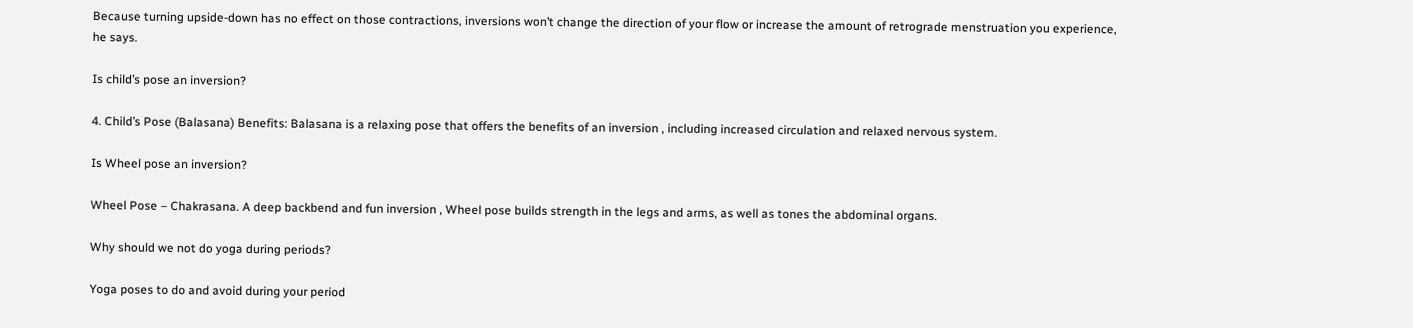Because turning upside-down has no effect on those contractions, inversions won’t change the direction of your flow or increase the amount of retrograde menstruation you experience, he says.

Is child’s pose an inversion?

4. Child’s Pose (Balasana) Benefits: Balasana is a relaxing pose that offers the benefits of an inversion , including increased circulation and relaxed nervous system.

Is Wheel pose an inversion?

Wheel Pose – Chakrasana. A deep backbend and fun inversion , Wheel pose builds strength in the legs and arms, as well as tones the abdominal organs.

Why should we not do yoga during periods?

Yoga poses to do and avoid during your period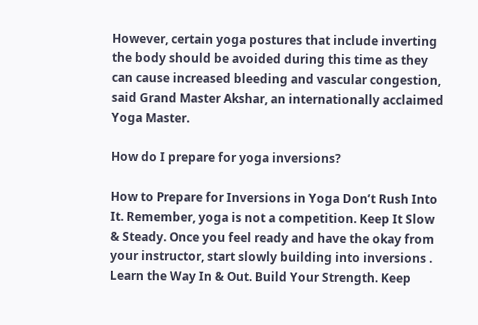However, certain yoga postures that include inverting the body should be avoided during this time as they can cause increased bleeding and vascular congestion, said Grand Master Akshar, an internationally acclaimed Yoga Master.

How do I prepare for yoga inversions?

How to Prepare for Inversions in Yoga Don’t Rush Into It. Remember, yoga is not a competition. Keep It Slow & Steady. Once you feel ready and have the okay from your instructor, start slowly building into inversions . Learn the Way In & Out. Build Your Strength. Keep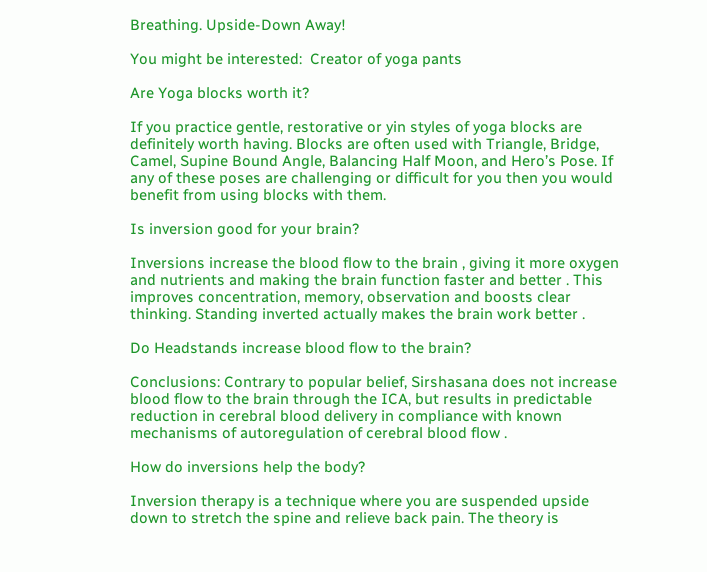Breathing. Upside-Down Away!

You might be interested:  Creator of yoga pants

Are Yoga blocks worth it?

If you practice gentle, restorative or yin styles of yoga blocks are definitely worth having. Blocks are often used with Triangle, Bridge, Camel, Supine Bound Angle, Balancing Half Moon, and Hero’s Pose. If any of these poses are challenging or difficult for you then you would benefit from using blocks with them.

Is inversion good for your brain?

Inversions increase the blood flow to the brain , giving it more oxygen and nutrients and making the brain function faster and better . This improves concentration, memory, observation and boosts clear thinking. Standing inverted actually makes the brain work better .

Do Headstands increase blood flow to the brain?

Conclusions: Contrary to popular belief, Sirshasana does not increase blood flow to the brain through the ICA, but results in predictable reduction in cerebral blood delivery in compliance with known mechanisms of autoregulation of cerebral blood flow .

How do inversions help the body?

Inversion therapy is a technique where you are suspended upside down to stretch the spine and relieve back pain. The theory is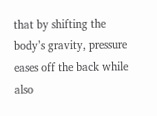that by shifting the body’s gravity, pressure eases off the back while also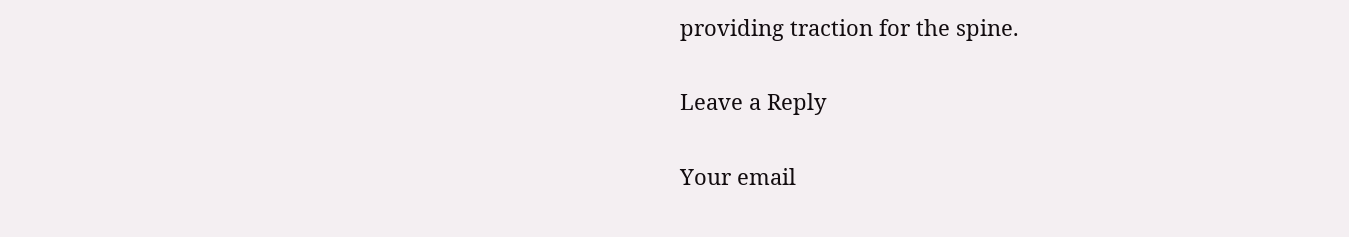providing traction for the spine.

Leave a Reply

Your email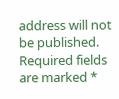address will not be published. Required fields are marked *